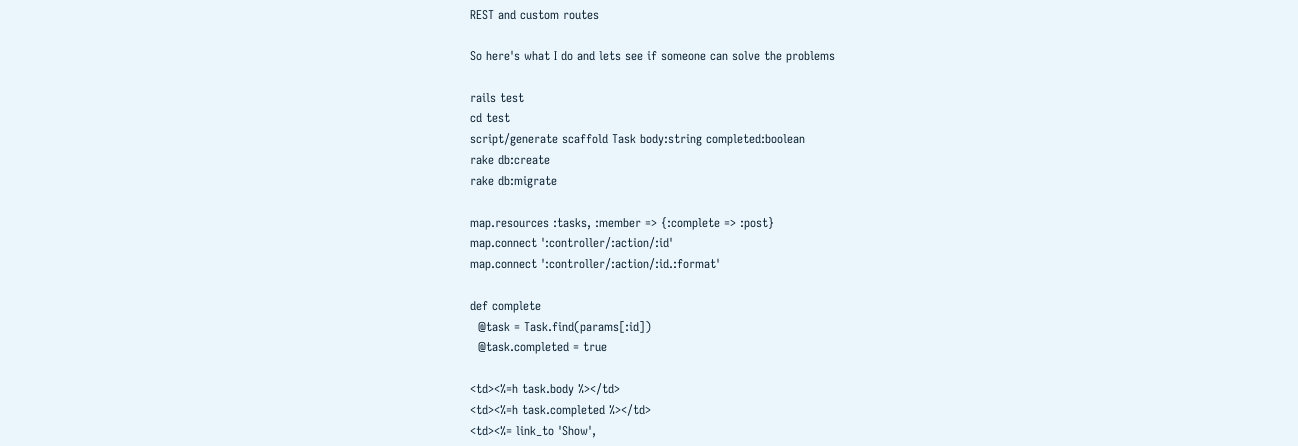REST and custom routes

So here's what I do and lets see if someone can solve the problems

rails test
cd test
script/generate scaffold Task body:string completed:boolean
rake db:create
rake db:migrate

map.resources :tasks, :member => {:complete => :post}
map.connect ':controller/:action/:id'
map.connect ':controller/:action/:id.:format'

def complete
  @task = Task.find(params[:id])
  @task.completed = true

<td><%=h task.body %></td>
<td><%=h task.completed %></td>
<td><%= link_to 'Show',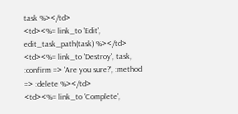task %></td>
<td><%= link_to 'Edit', edit_task_path(task) %></td>
<td><%= link_to 'Destroy', task, :confirm => 'Are you sure?', :method
=> :delete %></td>
<td><%= link_to 'Complete',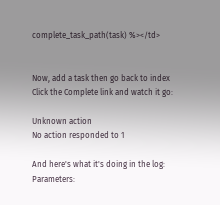complete_task_path(task) %></td>


Now, add a task then go back to index
Click the Complete link and watch it go:

Unknown action
No action responded to 1

And here's what it's doing in the log:
Parameters: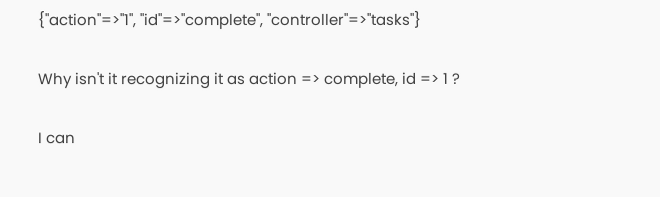{"action"=>"1", "id"=>"complete", "controller"=>"tasks"}

Why isn't it recognizing it as action => complete, id => 1 ?

I can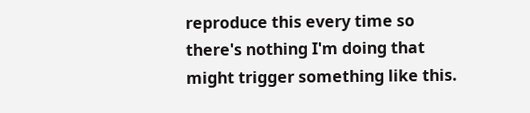reproduce this every time so there's nothing I'm doing that
might trigger something like this.